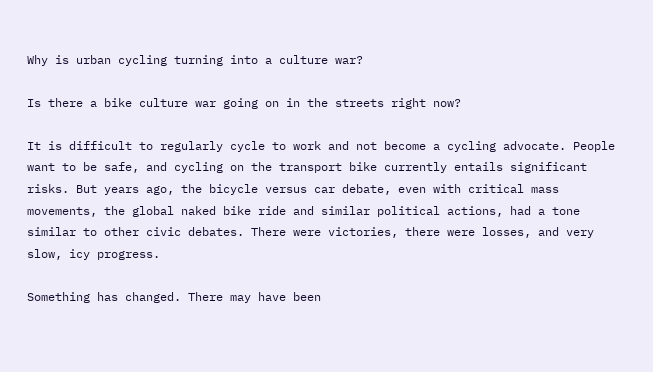Why is urban cycling turning into a culture war?

Is there a bike culture war going on in the streets right now?

It is difficult to regularly cycle to work and not become a cycling advocate. People want to be safe, and cycling on the transport bike currently entails significant risks. But years ago, the bicycle versus car debate, even with critical mass movements, the global naked bike ride and similar political actions, had a tone similar to other civic debates. There were victories, there were losses, and very slow, icy progress.

Something has changed. There may have been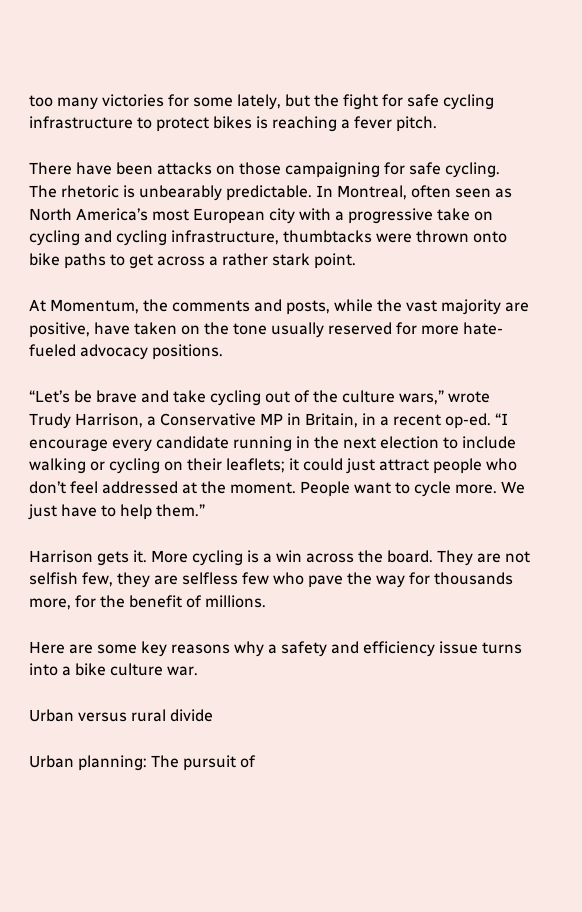too many victories for some lately, but the fight for safe cycling infrastructure to protect bikes is reaching a fever pitch.

There have been attacks on those campaigning for safe cycling. The rhetoric is unbearably predictable. In Montreal, often seen as North America’s most European city with a progressive take on cycling and cycling infrastructure, thumbtacks were thrown onto bike paths to get across a rather stark point.

At Momentum, the comments and posts, while the vast majority are positive, have taken on the tone usually reserved for more hate-fueled advocacy positions.

“Let’s be brave and take cycling out of the culture wars,” wrote Trudy Harrison, a Conservative MP in Britain, in a recent op-ed. “I encourage every candidate running in the next election to include walking or cycling on their leaflets; it could just attract people who don’t feel addressed at the moment. People want to cycle more. We just have to help them.”

Harrison gets it. More cycling is a win across the board. They are not selfish few, they are selfless few who pave the way for thousands more, for the benefit of millions.

Here are some key reasons why a safety and efficiency issue turns into a bike culture war.

Urban versus rural divide

Urban planning: The pursuit of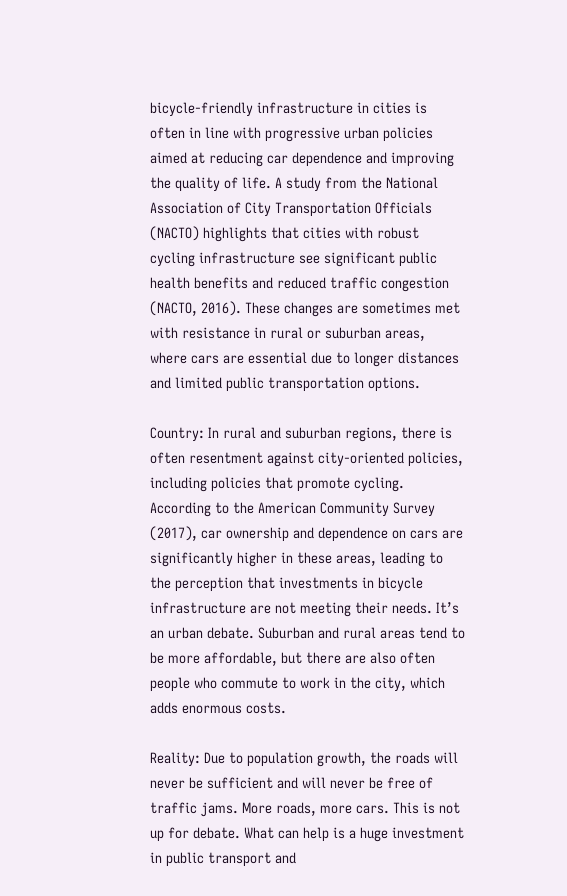bicycle-friendly infrastructure in cities is often in line with progressive urban policies aimed at reducing car dependence and improving the quality of life. A study from the National Association of City Transportation Officials (NACTO) highlights that cities with robust cycling infrastructure see significant public health benefits and reduced traffic congestion (NACTO, 2016). These changes are sometimes met with resistance in rural or suburban areas, where cars are essential due to longer distances and limited public transportation options.

Country: In rural and suburban regions, there is often resentment against city-oriented policies, including policies that promote cycling. According to the American Community Survey (2017), car ownership and dependence on cars are significantly higher in these areas, leading to the perception that investments in bicycle infrastructure are not meeting their needs. It’s an urban debate. Suburban and rural areas tend to be more affordable, but there are also often people who commute to work in the city, which adds enormous costs.

Reality: Due to population growth, the roads will never be sufficient and will never be free of traffic jams. More roads, more cars. This is not up for debate. What can help is a huge investment in public transport and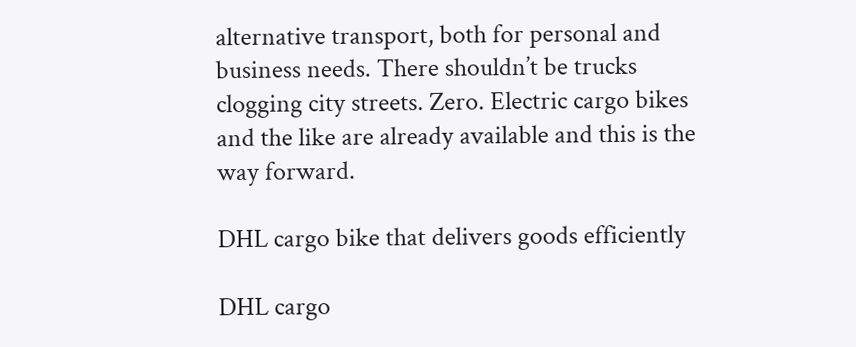alternative transport, both for personal and business needs. There shouldn’t be trucks clogging city streets. Zero. Electric cargo bikes and the like are already available and this is the way forward.

DHL cargo bike that delivers goods efficiently

DHL cargo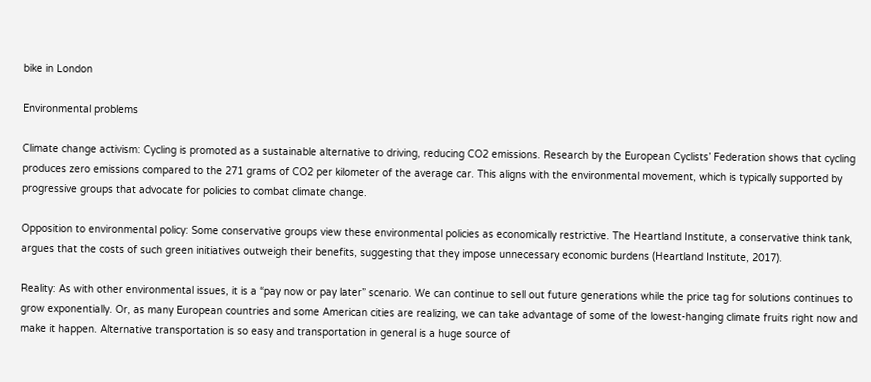bike in London

Environmental problems

Climate change activism: Cycling is promoted as a sustainable alternative to driving, reducing CO2 emissions. Research by the European Cyclists’ Federation shows that cycling produces zero emissions compared to the 271 grams of CO2 per kilometer of the average car. This aligns with the environmental movement, which is typically supported by progressive groups that advocate for policies to combat climate change.

Opposition to environmental policy: Some conservative groups view these environmental policies as economically restrictive. The Heartland Institute, a conservative think tank, argues that the costs of such green initiatives outweigh their benefits, suggesting that they impose unnecessary economic burdens (Heartland Institute, 2017).

Reality: As with other environmental issues, it is a “pay now or pay later” scenario. We can continue to sell out future generations while the price tag for solutions continues to grow exponentially. Or, as many European countries and some American cities are realizing, we can take advantage of some of the lowest-hanging climate fruits right now and make it happen. Alternative transportation is so easy and transportation in general is a huge source of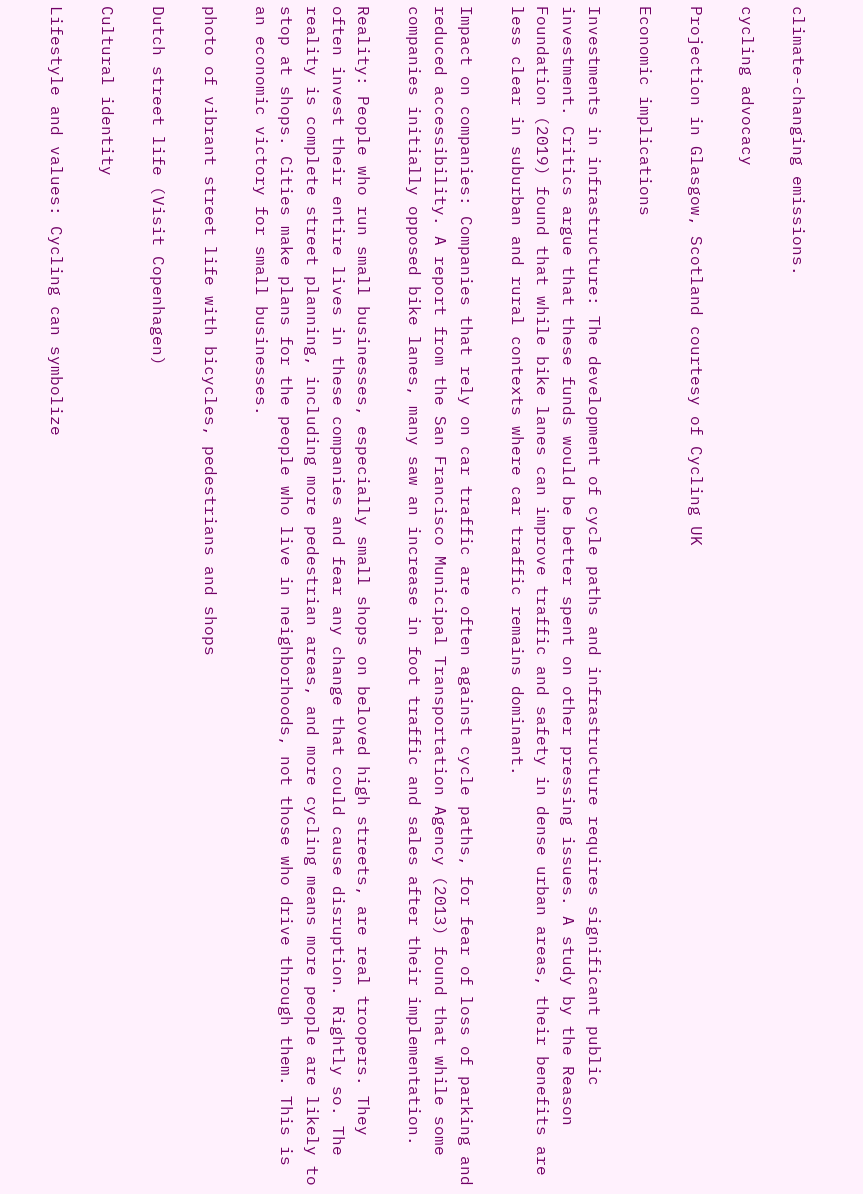climate-changing emissions.

cycling advocacy

Projection in Glasgow, Scotland courtesy of Cycling UK

Economic implications

Investments in infrastructure: The development of cycle paths and infrastructure requires significant public investment. Critics argue that these funds would be better spent on other pressing issues. A study by the Reason Foundation (2019) found that while bike lanes can improve traffic and safety in dense urban areas, their benefits are less clear in suburban and rural contexts where car traffic remains dominant.

Impact on companies: Companies that rely on car traffic are often against cycle paths, for fear of loss of parking and reduced accessibility. A report from the San Francisco Municipal Transportation Agency (2013) found that while some companies initially opposed bike lanes, many saw an increase in foot traffic and sales after their implementation.

Reality: People who run small businesses, especially small shops on beloved high streets, are real troopers. They often invest their entire lives in these companies and fear any change that could cause disruption. Rightly so. The reality is complete street planning, including more pedestrian areas, and more cycling means more people are likely to stop at shops. Cities make plans for the people who live in neighborhoods, not those who drive through them. This is an economic victory for small businesses.

photo of vibrant street life with bicycles, pedestrians and shops

Dutch street life (Visit Copenhagen)

Cultural identity

Lifestyle and values: Cycling can symbolize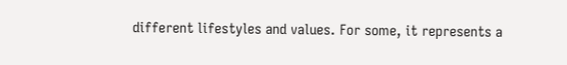different lifestyles and values. For some, it represents a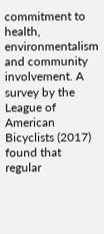commitment to health, environmentalism and community involvement. A survey by the League of American Bicyclists (2017) found that regular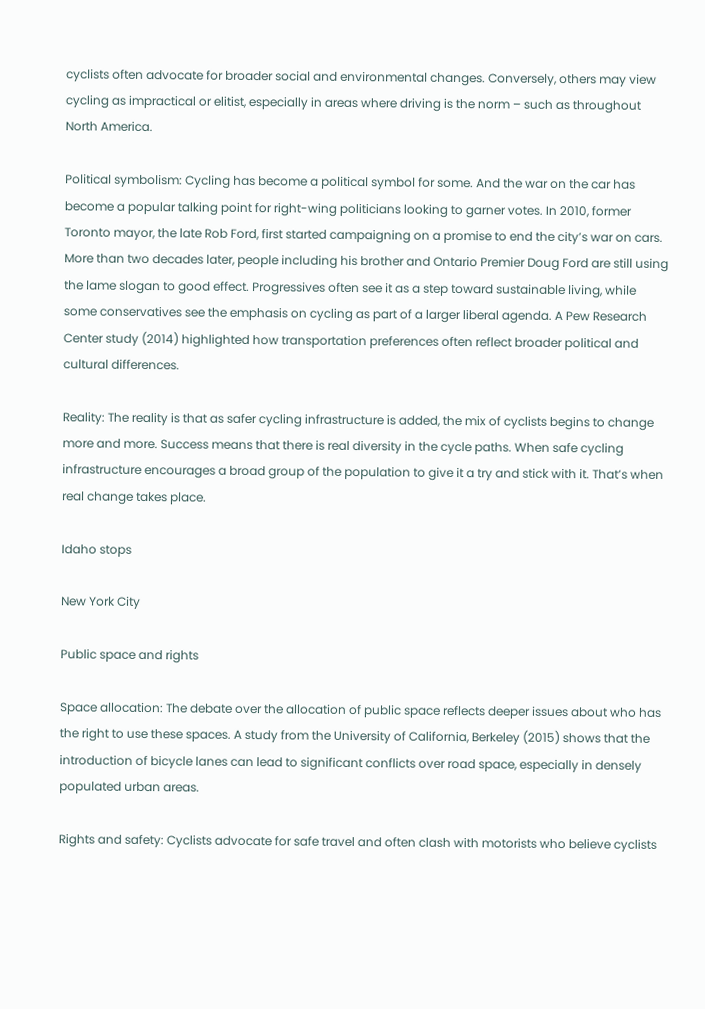cyclists often advocate for broader social and environmental changes. Conversely, others may view cycling as impractical or elitist, especially in areas where driving is the norm – such as throughout North America.

Political symbolism: Cycling has become a political symbol for some. And the war on the car has become a popular talking point for right-wing politicians looking to garner votes. In 2010, former Toronto mayor, the late Rob Ford, first started campaigning on a promise to end the city’s war on cars. More than two decades later, people including his brother and Ontario Premier Doug Ford are still using the lame slogan to good effect. Progressives often see it as a step toward sustainable living, while some conservatives see the emphasis on cycling as part of a larger liberal agenda. A Pew Research Center study (2014) highlighted how transportation preferences often reflect broader political and cultural differences.

Reality: The reality is that as safer cycling infrastructure is added, the mix of cyclists begins to change more and more. Success means that there is real diversity in the cycle paths. When safe cycling infrastructure encourages a broad group of the population to give it a try and stick with it. That’s when real change takes place.

Idaho stops

New York City

Public space and rights

Space allocation: The debate over the allocation of public space reflects deeper issues about who has the right to use these spaces. A study from the University of California, Berkeley (2015) shows that the introduction of bicycle lanes can lead to significant conflicts over road space, especially in densely populated urban areas.

Rights and safety: Cyclists advocate for safe travel and often clash with motorists who believe cyclists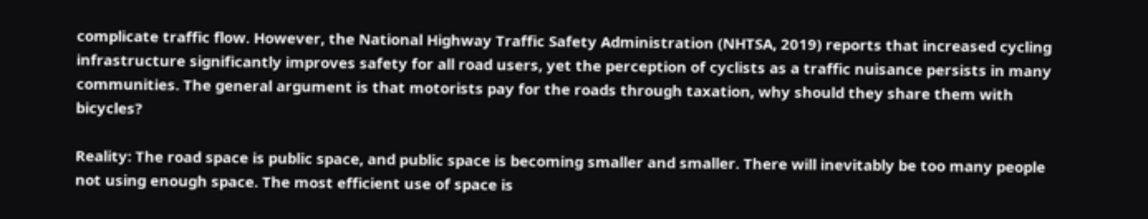complicate traffic flow. However, the National Highway Traffic Safety Administration (NHTSA, 2019) reports that increased cycling infrastructure significantly improves safety for all road users, yet the perception of cyclists as a traffic nuisance persists in many communities. The general argument is that motorists pay for the roads through taxation, why should they share them with bicycles?

Reality: The road space is public space, and public space is becoming smaller and smaller. There will inevitably be too many people not using enough space. The most efficient use of space is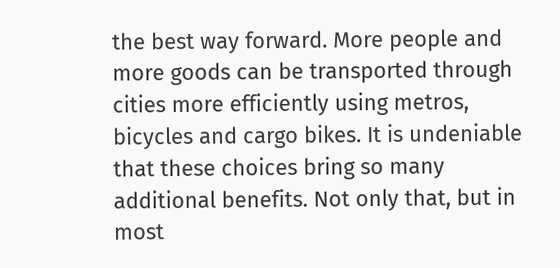the best way forward. More people and more goods can be transported through cities more efficiently using metros, bicycles and cargo bikes. It is undeniable that these choices bring so many additional benefits. Not only that, but in most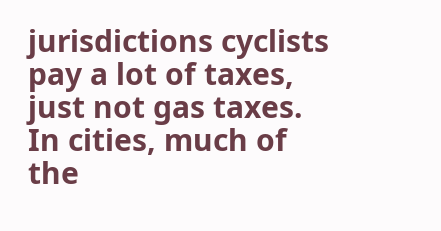jurisdictions cyclists pay a lot of taxes, just not gas taxes. In cities, much of the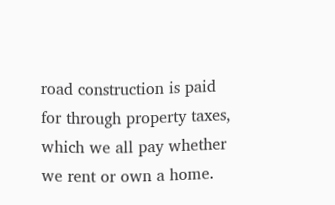road construction is paid for through property taxes, which we all pay whether we rent or own a home.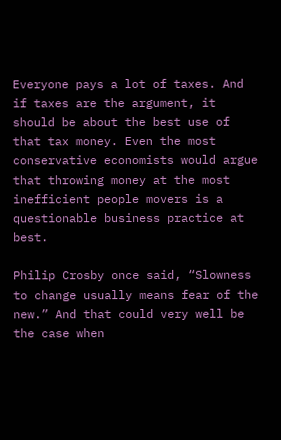Everyone pays a lot of taxes. And if taxes are the argument, it should be about the best use of that tax money. Even the most conservative economists would argue that throwing money at the most inefficient people movers is a questionable business practice at best.

Philip Crosby once said, “Slowness to change usually means fear of the new.” And that could very well be the case when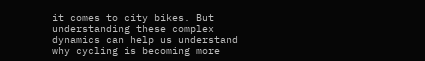it comes to city bikes. But understanding these complex dynamics can help us understand why cycling is becoming more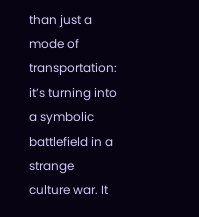than just a mode of transportation: it’s turning into a symbolic battlefield in a strange culture war. It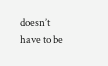doesn’t have to be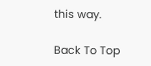this way.

Back To Top